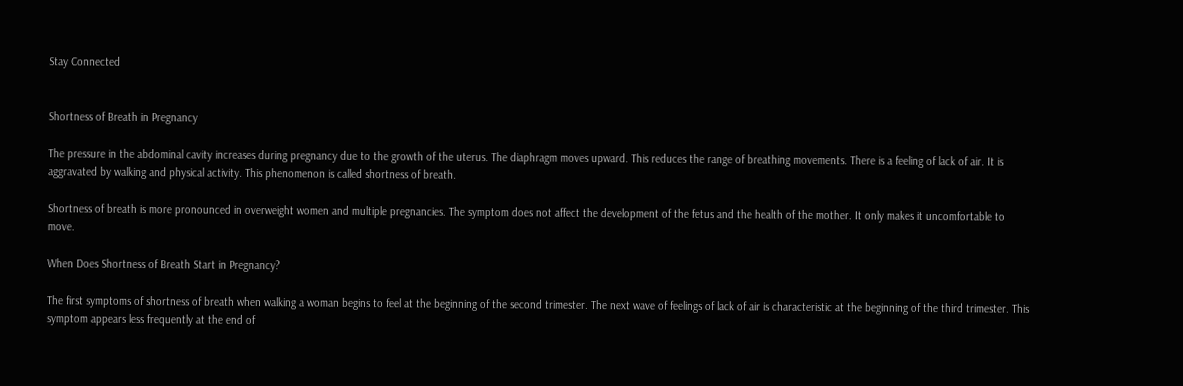Stay Connected


Shortness of Breath in Pregnancy

The pressure in the abdominal cavity increases during pregnancy due to the growth of the uterus. The diaphragm moves upward. This reduces the range of breathing movements. There is a feeling of lack of air. It is aggravated by walking and physical activity. This phenomenon is called shortness of breath.

Shortness of breath is more pronounced in overweight women and multiple pregnancies. The symptom does not affect the development of the fetus and the health of the mother. It only makes it uncomfortable to move.

When Does Shortness of Breath Start in Pregnancy?

The first symptoms of shortness of breath when walking a woman begins to feel at the beginning of the second trimester. The next wave of feelings of lack of air is characteristic at the beginning of the third trimester. This symptom appears less frequently at the end of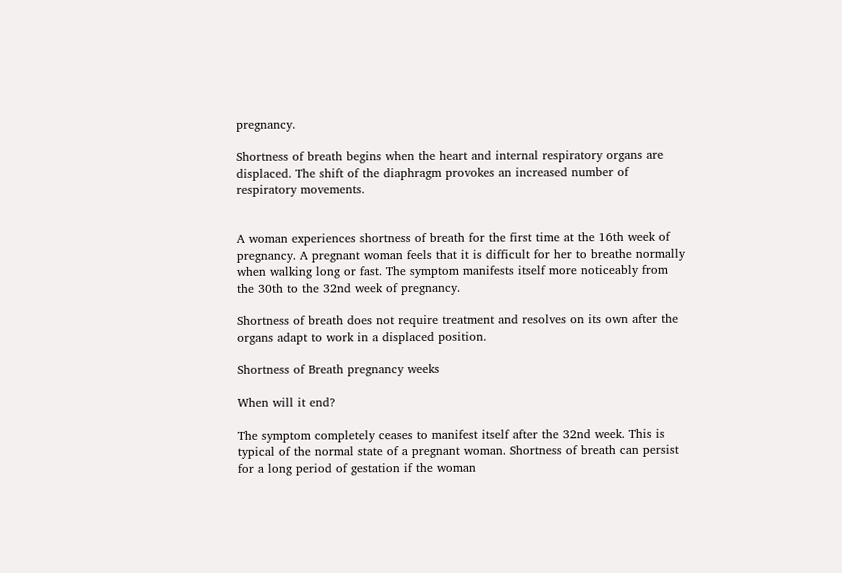pregnancy.

Shortness of breath begins when the heart and internal respiratory organs are displaced. The shift of the diaphragm provokes an increased number of respiratory movements.


A woman experiences shortness of breath for the first time at the 16th week of pregnancy. A pregnant woman feels that it is difficult for her to breathe normally when walking long or fast. The symptom manifests itself more noticeably from the 30th to the 32nd week of pregnancy.

Shortness of breath does not require treatment and resolves on its own after the organs adapt to work in a displaced position.

Shortness of Breath pregnancy weeks

When will it end?

The symptom completely ceases to manifest itself after the 32nd week. This is typical of the normal state of a pregnant woman. Shortness of breath can persist for a long period of gestation if the woman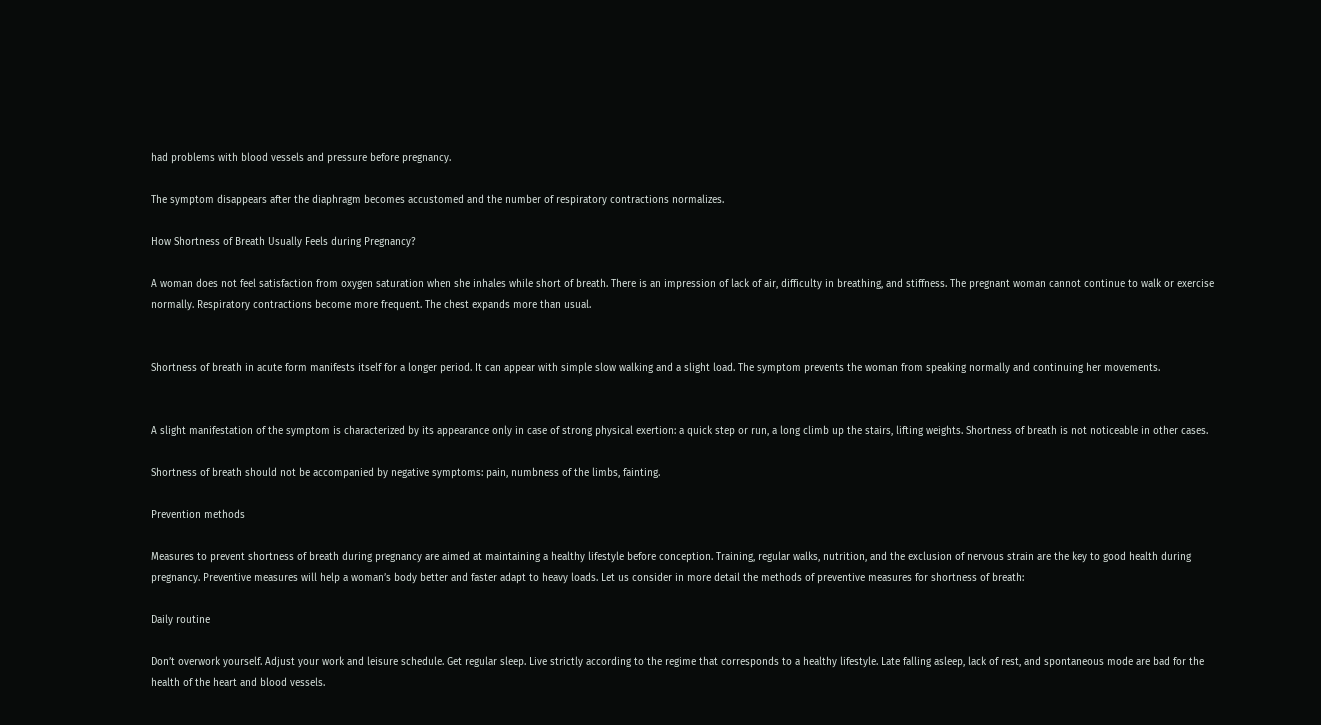had problems with blood vessels and pressure before pregnancy.

The symptom disappears after the diaphragm becomes accustomed and the number of respiratory contractions normalizes.

How Shortness of Breath Usually Feels during Pregnancy?

A woman does not feel satisfaction from oxygen saturation when she inhales while short of breath. There is an impression of lack of air, difficulty in breathing, and stiffness. The pregnant woman cannot continue to walk or exercise normally. Respiratory contractions become more frequent. The chest expands more than usual.


Shortness of breath in acute form manifests itself for a longer period. It can appear with simple slow walking and a slight load. The symptom prevents the woman from speaking normally and continuing her movements.


A slight manifestation of the symptom is characterized by its appearance only in case of strong physical exertion: a quick step or run, a long climb up the stairs, lifting weights. Shortness of breath is not noticeable in other cases.

Shortness of breath should not be accompanied by negative symptoms: pain, numbness of the limbs, fainting.

Prevention methods

Measures to prevent shortness of breath during pregnancy are aimed at maintaining a healthy lifestyle before conception. Training, regular walks, nutrition, and the exclusion of nervous strain are the key to good health during pregnancy. Preventive measures will help a woman’s body better and faster adapt to heavy loads. Let us consider in more detail the methods of preventive measures for shortness of breath:

Daily routine

Don’t overwork yourself. Adjust your work and leisure schedule. Get regular sleep. Live strictly according to the regime that corresponds to a healthy lifestyle. Late falling asleep, lack of rest, and spontaneous mode are bad for the health of the heart and blood vessels.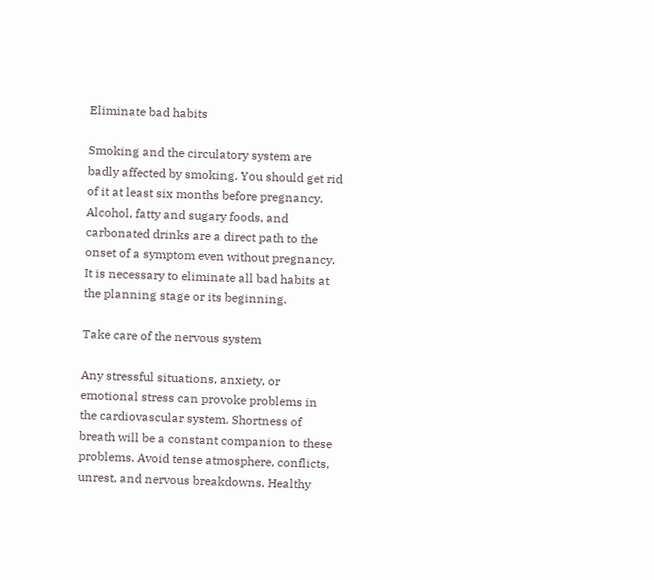Eliminate bad habits

Smoking and the circulatory system are badly affected by smoking. You should get rid of it at least six months before pregnancy. Alcohol, fatty and sugary foods, and carbonated drinks are a direct path to the onset of a symptom even without pregnancy. It is necessary to eliminate all bad habits at the planning stage or its beginning.

Take care of the nervous system

Any stressful situations, anxiety, or emotional stress can provoke problems in the cardiovascular system. Shortness of breath will be a constant companion to these problems. Avoid tense atmosphere, conflicts, unrest, and nervous breakdowns. Healthy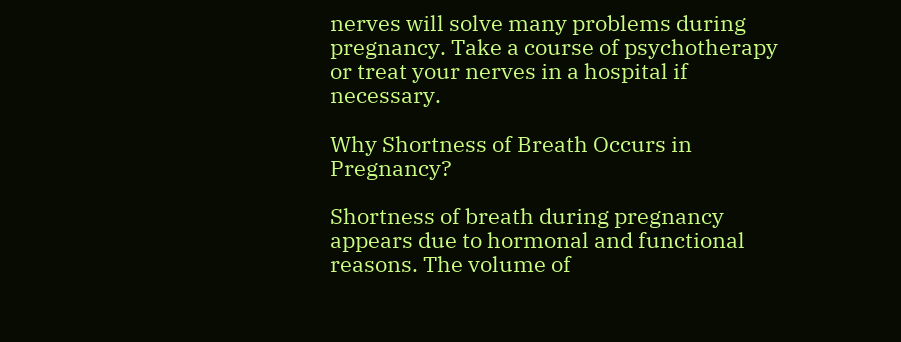nerves will solve many problems during pregnancy. Take a course of psychotherapy or treat your nerves in a hospital if necessary.

Why Shortness of Breath Occurs in Pregnancy?

Shortness of breath during pregnancy appears due to hormonal and functional reasons. The volume of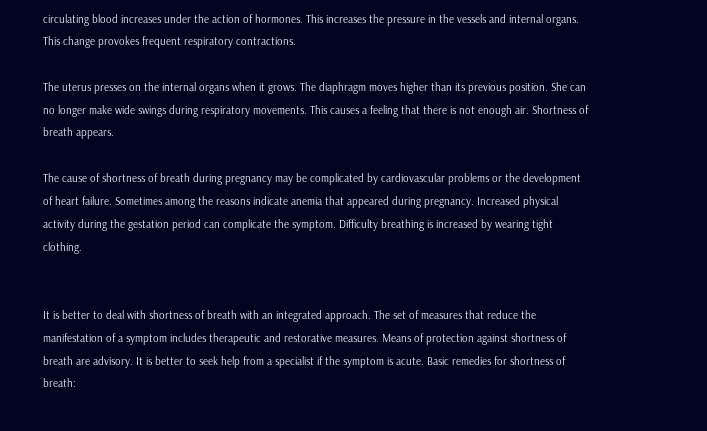circulating blood increases under the action of hormones. This increases the pressure in the vessels and internal organs. This change provokes frequent respiratory contractions.

The uterus presses on the internal organs when it grows. The diaphragm moves higher than its previous position. She can no longer make wide swings during respiratory movements. This causes a feeling that there is not enough air. Shortness of breath appears.

The cause of shortness of breath during pregnancy may be complicated by cardiovascular problems or the development of heart failure. Sometimes among the reasons indicate anemia that appeared during pregnancy. Increased physical activity during the gestation period can complicate the symptom. Difficulty breathing is increased by wearing tight clothing.


It is better to deal with shortness of breath with an integrated approach. The set of measures that reduce the manifestation of a symptom includes therapeutic and restorative measures. Means of protection against shortness of breath are advisory. It is better to seek help from a specialist if the symptom is acute. Basic remedies for shortness of breath: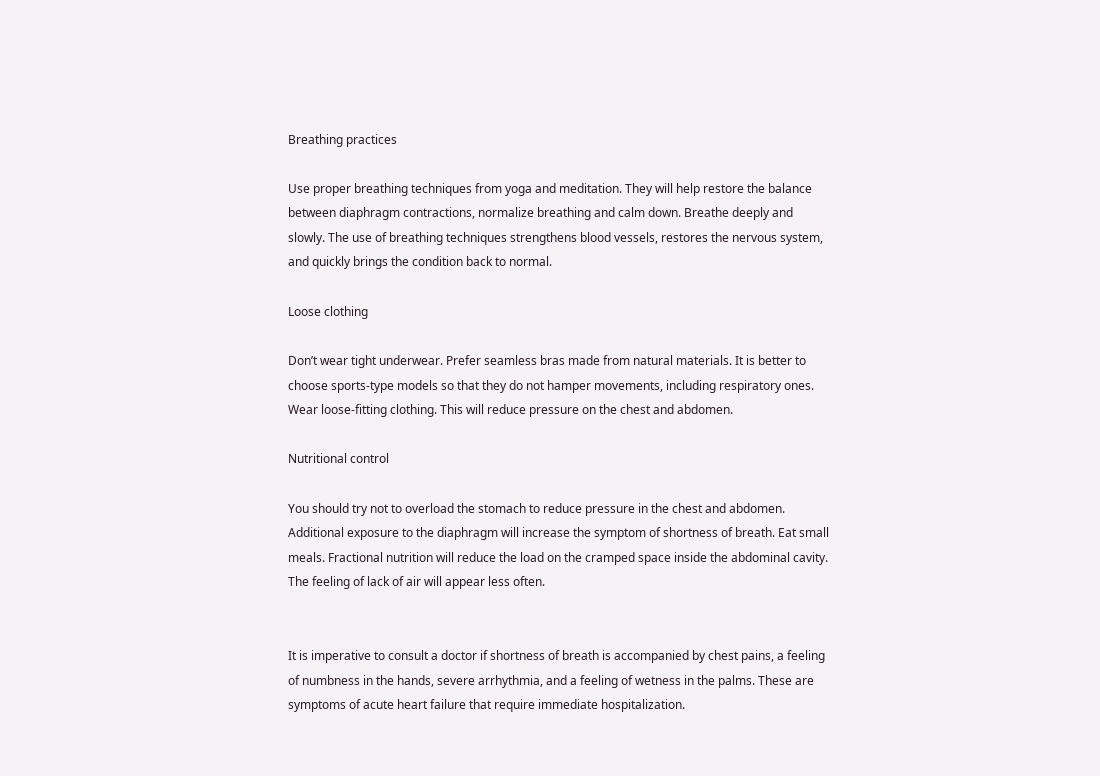Breathing practices

Use proper breathing techniques from yoga and meditation. They will help restore the balance between diaphragm contractions, normalize breathing and calm down. Breathe deeply and slowly. The use of breathing techniques strengthens blood vessels, restores the nervous system, and quickly brings the condition back to normal.

Loose clothing

Don’t wear tight underwear. Prefer seamless bras made from natural materials. It is better to choose sports-type models so that they do not hamper movements, including respiratory ones. Wear loose-fitting clothing. This will reduce pressure on the chest and abdomen.

Nutritional control

You should try not to overload the stomach to reduce pressure in the chest and abdomen. Additional exposure to the diaphragm will increase the symptom of shortness of breath. Eat small meals. Fractional nutrition will reduce the load on the cramped space inside the abdominal cavity. The feeling of lack of air will appear less often.


It is imperative to consult a doctor if shortness of breath is accompanied by chest pains, a feeling of numbness in the hands, severe arrhythmia, and a feeling of wetness in the palms. These are symptoms of acute heart failure that require immediate hospitalization.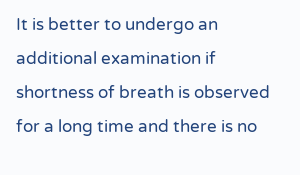It is better to undergo an additional examination if shortness of breath is observed for a long time and there is no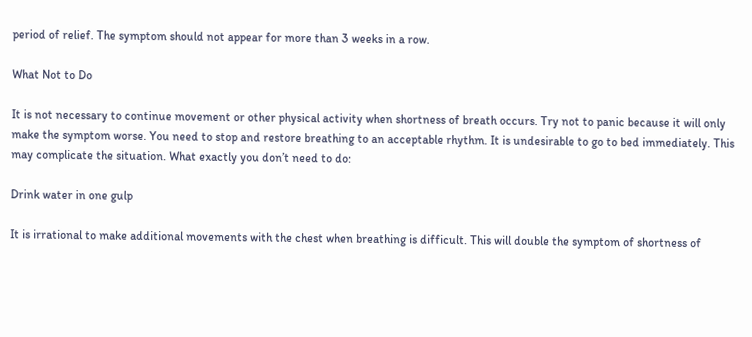period of relief. The symptom should not appear for more than 3 weeks in a row.

What Not to Do

It is not necessary to continue movement or other physical activity when shortness of breath occurs. Try not to panic because it will only make the symptom worse. You need to stop and restore breathing to an acceptable rhythm. It is undesirable to go to bed immediately. This may complicate the situation. What exactly you don’t need to do:

Drink water in one gulp

It is irrational to make additional movements with the chest when breathing is difficult. This will double the symptom of shortness of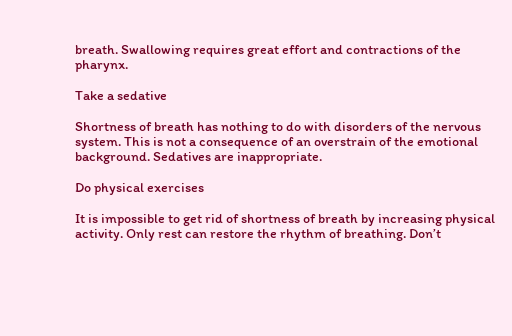breath. Swallowing requires great effort and contractions of the pharynx.

Take a sedative

Shortness of breath has nothing to do with disorders of the nervous system. This is not a consequence of an overstrain of the emotional background. Sedatives are inappropriate.

Do physical exercises

It is impossible to get rid of shortness of breath by increasing physical activity. Only rest can restore the rhythm of breathing. Don’t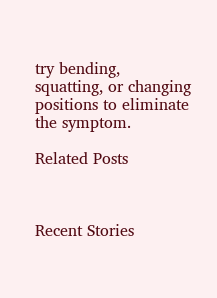try bending, squatting, or changing positions to eliminate the symptom.

Related Posts



Recent Stories